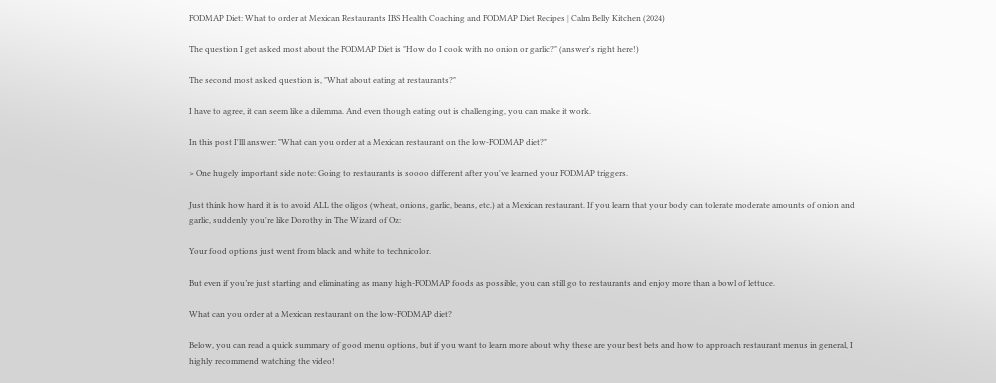FODMAP Diet: What to order at Mexican Restaurants IBS Health Coaching and FODMAP Diet Recipes | Calm Belly Kitchen (2024)

The question I get asked most about the FODMAP Diet is "How do I cook with no onion or garlic?" (answer's right here!)

The second most asked question is, "What about eating at restaurants?"

I have to agree, it can seem like a dilemma. And even though eating out is challenging, you can make it work.

In this post I'lll answer: "What can you order at a Mexican restaurant on the low-FODMAP diet?"

> One hugely important side note: Going to restaurants is soooo different after you've learned your FODMAP triggers.

Just think how hard it is to avoid ALL the oligos (wheat, onions, garlic, beans, etc.) at a Mexican restaurant. If you learn that your body can tolerate moderate amounts of onion and garlic, suddenly you're like Dorothy in The Wizard of Oz:

Your food options just went from black and white to technicolor.

But even if you’re just starting and eliminating as many high-FODMAP foods as possible, you can still go to restaurants and enjoy more than a bowl of lettuce.

What can you order at a Mexican restaurant on the low-FODMAP diet?

Below, you can read a quick summary of good menu options, but if you want to learn more about why these are your best bets and how to approach restaurant menus in general, I highly recommend watching the video!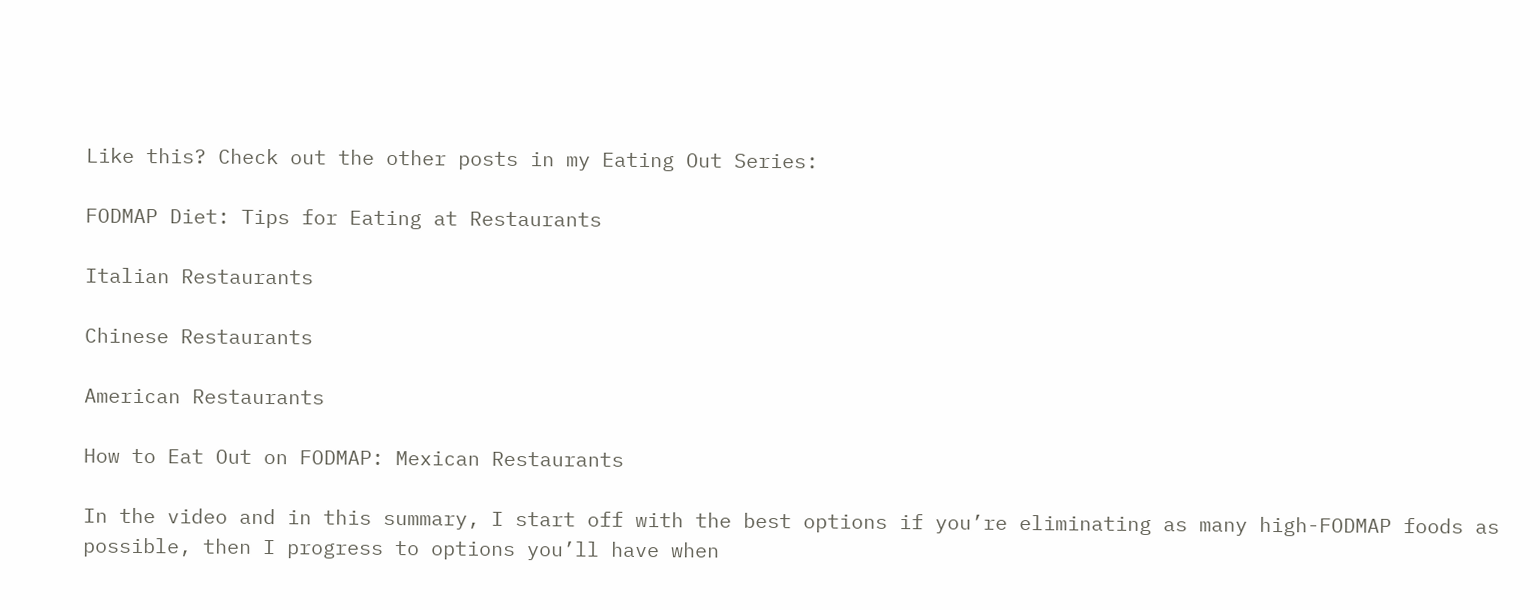Like this? Check out the other posts in my Eating Out Series:

FODMAP Diet: Tips for Eating at Restaurants

Italian Restaurants

Chinese Restaurants

American Restaurants

How to Eat Out on FODMAP: Mexican Restaurants

In the video and in this summary, I start off with the best options if you’re eliminating as many high-FODMAP foods as possible, then I progress to options you’ll have when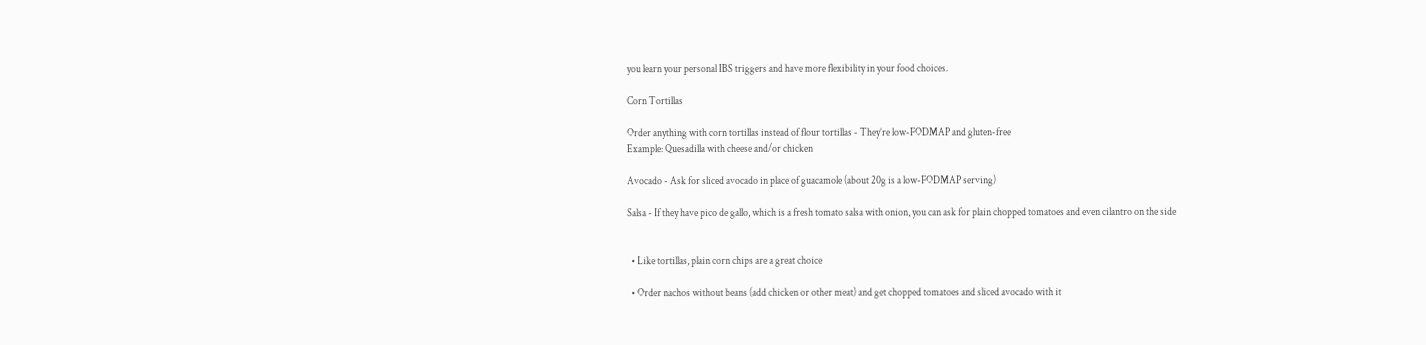you learn your personal IBS triggers and have more flexibility in your food choices.

Corn Tortillas

Order anything with corn tortillas instead of flour tortillas - They’re low-FODMAP and gluten-free
Example: Quesadilla with cheese and/or chicken

Avocado - Ask for sliced avocado in place of guacamole (about 20g is a low-FODMAP serving)

Salsa - If they have pico de gallo, which is a fresh tomato salsa with onion, you can ask for plain chopped tomatoes and even cilantro on the side


  • Like tortillas, plain corn chips are a great choice

  • Order nachos without beans (add chicken or other meat) and get chopped tomatoes and sliced avocado with it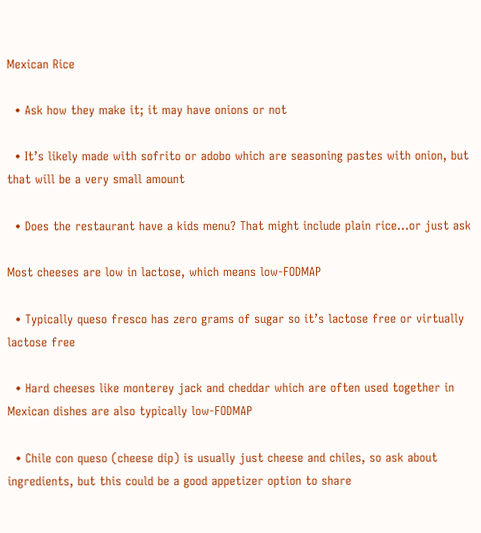Mexican Rice

  • Ask how they make it; it may have onions or not

  • It’s likely made with sofrito or adobo which are seasoning pastes with onion, but that will be a very small amount

  • Does the restaurant have a kids menu? That might include plain rice...or just ask

Most cheeses are low in lactose, which means low-FODMAP

  • Typically queso fresco has zero grams of sugar so it’s lactose free or virtually lactose free

  • Hard cheeses like monterey jack and cheddar which are often used together in Mexican dishes are also typically low-FODMAP

  • Chile con queso (cheese dip) is usually just cheese and chiles, so ask about ingredients, but this could be a good appetizer option to share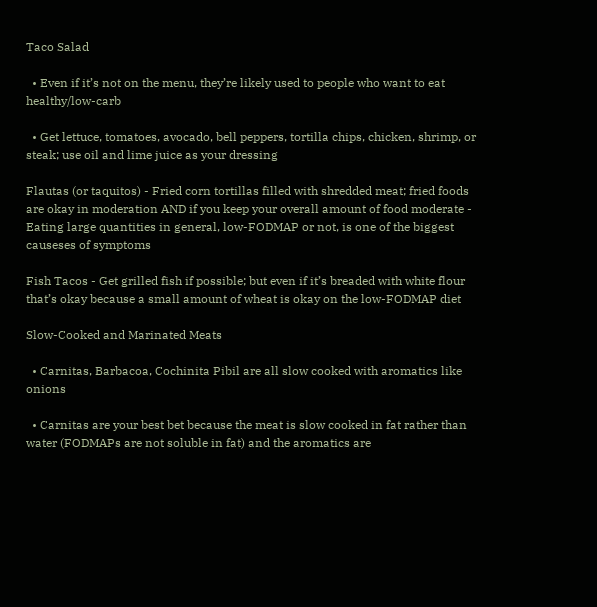Taco Salad

  • Even if it’s not on the menu, they’re likely used to people who want to eat healthy/low-carb

  • Get lettuce, tomatoes, avocado, bell peppers, tortilla chips, chicken, shrimp, or steak; use oil and lime juice as your dressing

Flautas (or taquitos) - Fried corn tortillas filled with shredded meat; fried foods are okay in moderation AND if you keep your overall amount of food moderate - Eating large quantities in general, low-FODMAP or not, is one of the biggest causeses of symptoms

Fish Tacos - Get grilled fish if possible; but even if it’s breaded with white flour that’s okay because a small amount of wheat is okay on the low-FODMAP diet

Slow-Cooked and Marinated Meats

  • Carnitas, Barbacoa, Cochinita Pibil are all slow cooked with aromatics like onions

  • Carnitas are your best bet because the meat is slow cooked in fat rather than water (FODMAPs are not soluble in fat) and the aromatics are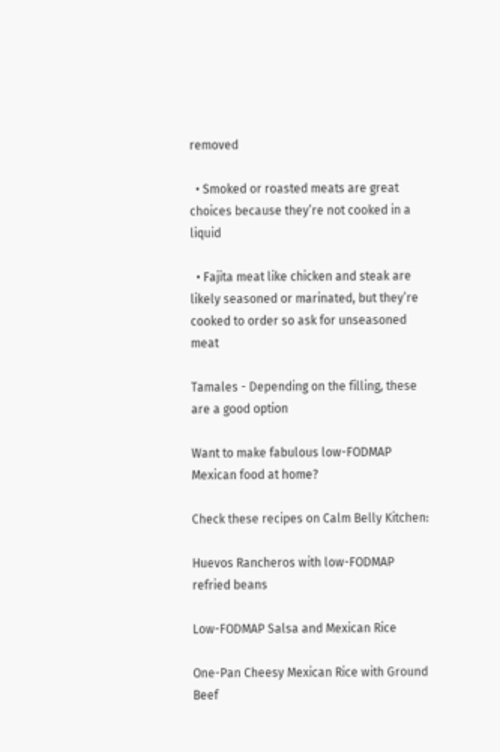removed

  • Smoked or roasted meats are great choices because they’re not cooked in a liquid

  • Fajita meat like chicken and steak are likely seasoned or marinated, but they’re cooked to order so ask for unseasoned meat

Tamales - Depending on the filling, these are a good option

Want to make fabulous low-FODMAP Mexican food at home?

Check these recipes on Calm Belly Kitchen:

Huevos Rancheros with low-FODMAP refried beans

Low-FODMAP Salsa and Mexican Rice

One-Pan Cheesy Mexican Rice with Ground Beef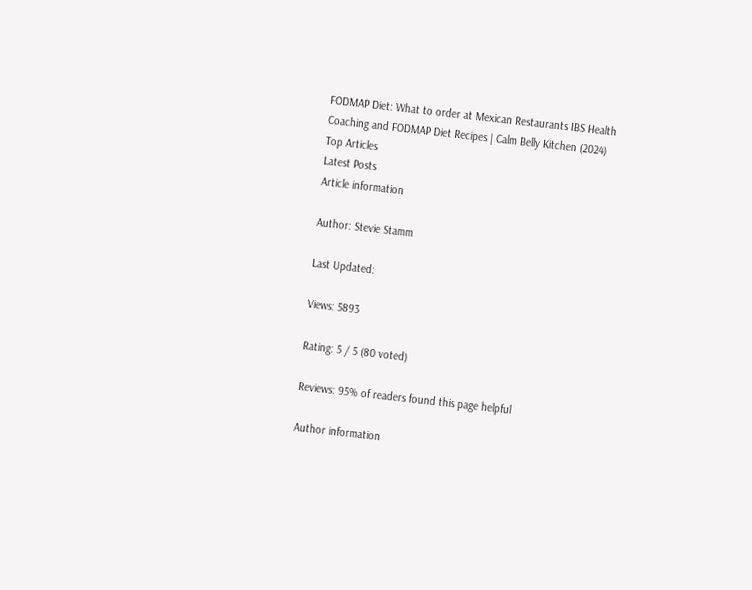FODMAP Diet: What to order at Mexican Restaurants IBS Health Coaching and FODMAP Diet Recipes | Calm Belly Kitchen (2024)
Top Articles
Latest Posts
Article information

Author: Stevie Stamm

Last Updated:

Views: 5893

Rating: 5 / 5 (80 voted)

Reviews: 95% of readers found this page helpful

Author information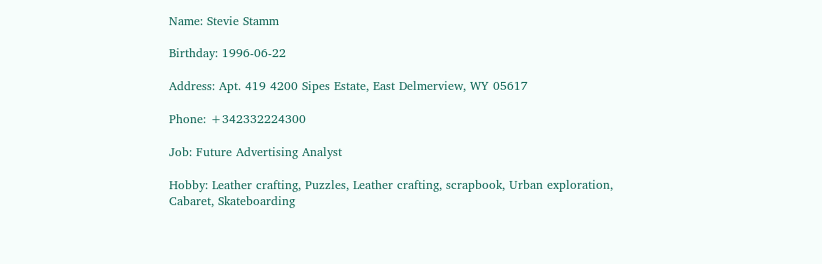Name: Stevie Stamm

Birthday: 1996-06-22

Address: Apt. 419 4200 Sipes Estate, East Delmerview, WY 05617

Phone: +342332224300

Job: Future Advertising Analyst

Hobby: Leather crafting, Puzzles, Leather crafting, scrapbook, Urban exploration, Cabaret, Skateboarding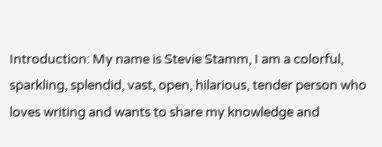Introduction: My name is Stevie Stamm, I am a colorful, sparkling, splendid, vast, open, hilarious, tender person who loves writing and wants to share my knowledge and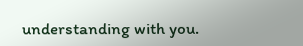understanding with you.